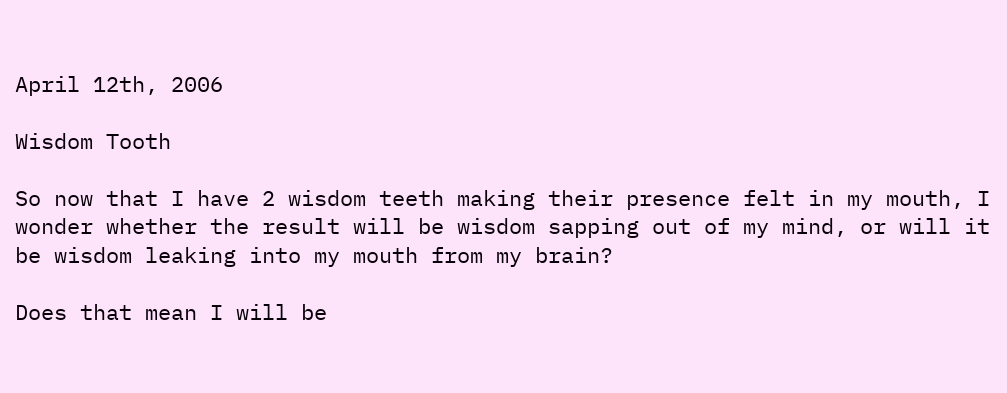April 12th, 2006

Wisdom Tooth

So now that I have 2 wisdom teeth making their presence felt in my mouth, I wonder whether the result will be wisdom sapping out of my mind, or will it be wisdom leaking into my mouth from my brain?

Does that mean I will be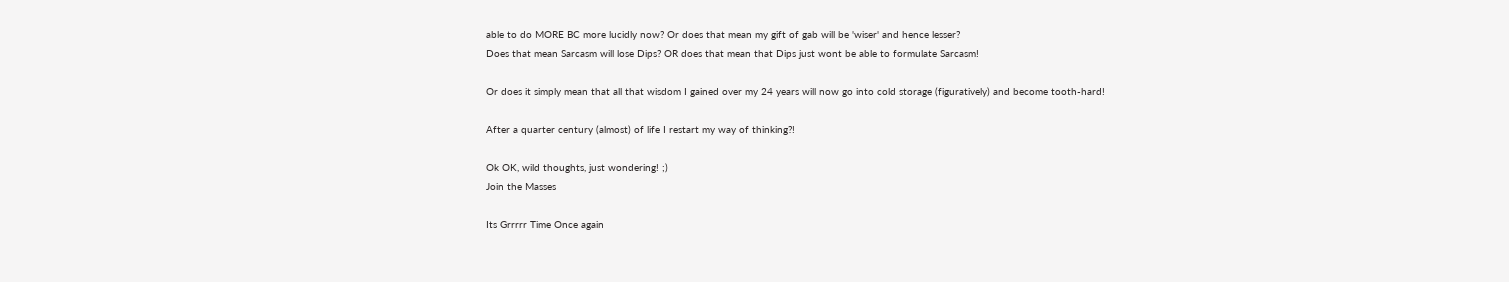able to do MORE BC more lucidly now? Or does that mean my gift of gab will be 'wiser' and hence lesser?
Does that mean Sarcasm will lose Dips? OR does that mean that Dips just wont be able to formulate Sarcasm!

Or does it simply mean that all that wisdom I gained over my 24 years will now go into cold storage (figuratively) and become tooth-hard!

After a quarter century (almost) of life I restart my way of thinking?!

Ok OK, wild thoughts, just wondering! ;)
Join the Masses

Its Grrrrr Time Once again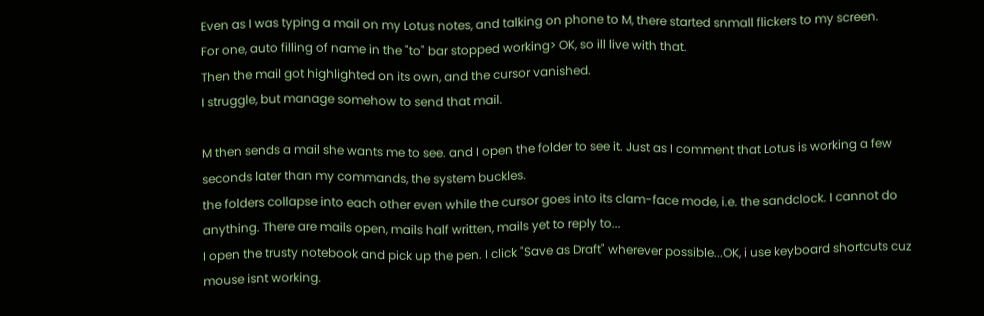Even as I was typing a mail on my Lotus notes, and talking on phone to M, there started snmall flickers to my screen.
For one, auto filling of name in the "to" bar stopped working> OK, so ill live with that.
Then the mail got highlighted on its own, and the cursor vanished.
I struggle, but manage somehow to send that mail.

M then sends a mail she wants me to see. and I open the folder to see it. Just as I comment that Lotus is working a few seconds later than my commands, the system buckles.
the folders collapse into each other even while the cursor goes into its clam-face mode, i.e. the sandclock. I cannot do anything. There are mails open, mails half written, mails yet to reply to...
I open the trusty notebook and pick up the pen. I click "Save as Draft" wherever possible...OK, i use keyboard shortcuts cuz mouse isnt working.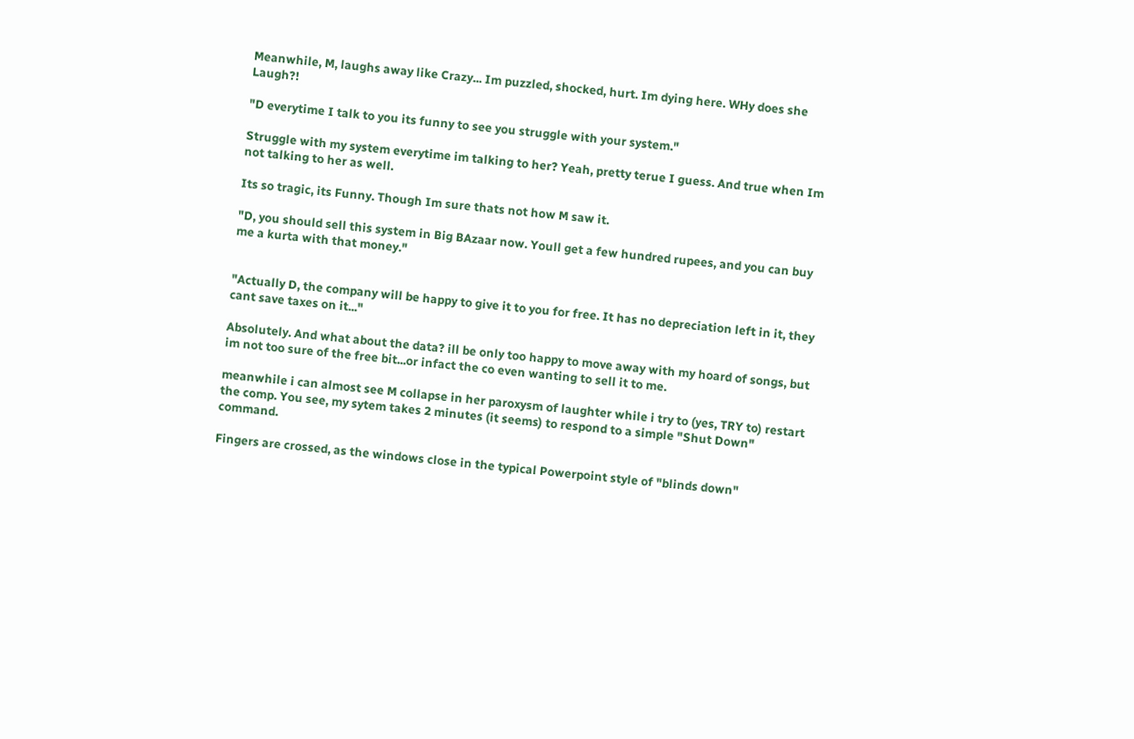Meanwhile, M, laughs away like Crazy... Im puzzled, shocked, hurt. Im dying here. WHy does she Laugh?!

"D everytime I talk to you its funny to see you struggle with your system."

Struggle with my system everytime im talking to her? Yeah, pretty terue I guess. And true when Im not talking to her as well.

Its so tragic, its Funny. Though Im sure thats not how M saw it.

"D, you should sell this system in Big BAzaar now. Youll get a few hundred rupees, and you can buy me a kurta with that money."


"Actually D, the company will be happy to give it to you for free. It has no depreciation left in it, they cant save taxes on it..."

Absolutely. And what about the data? ill be only too happy to move away with my hoard of songs, but im not too sure of the free bit...or infact the co even wanting to sell it to me.

meanwhile i can almost see M collapse in her paroxysm of laughter while i try to (yes, TRY to) restart the comp. You see, my sytem takes 2 minutes (it seems) to respond to a simple "Shut Down" command.

Fingers are crossed, as the windows close in the typical Powerpoint style of "blinds down"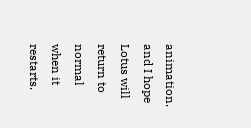animation. and I hope Lotus will return to normal when it restarts.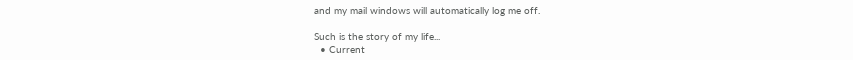and my mail windows will automatically log me off.

Such is the story of my life...
  • Current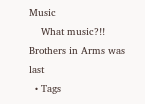Music
    What music?!! Brothers in Arms was last
  • Tags